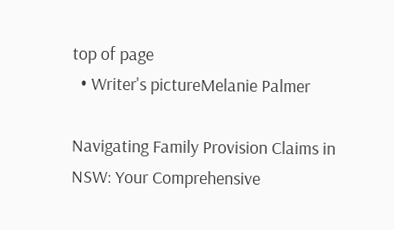top of page
  • Writer's pictureMelanie Palmer

Navigating Family Provision Claims in NSW: Your Comprehensive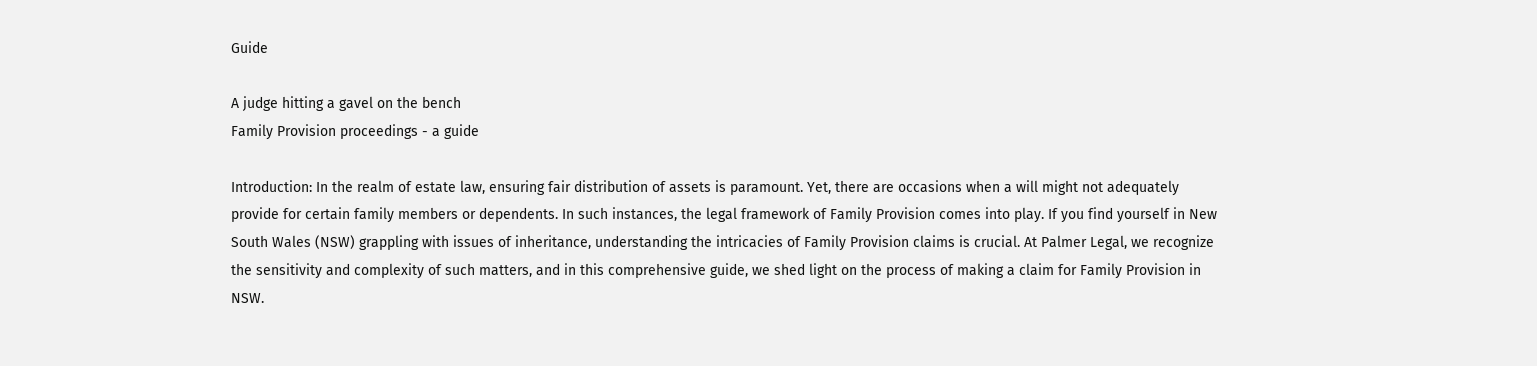Guide

A judge hitting a gavel on the bench
Family Provision proceedings - a guide

Introduction: In the realm of estate law, ensuring fair distribution of assets is paramount. Yet, there are occasions when a will might not adequately provide for certain family members or dependents. In such instances, the legal framework of Family Provision comes into play. If you find yourself in New South Wales (NSW) grappling with issues of inheritance, understanding the intricacies of Family Provision claims is crucial. At Palmer Legal, we recognize the sensitivity and complexity of such matters, and in this comprehensive guide, we shed light on the process of making a claim for Family Provision in NSW.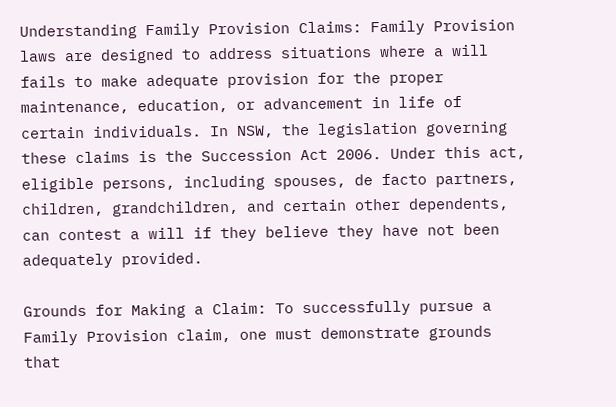Understanding Family Provision Claims: Family Provision laws are designed to address situations where a will fails to make adequate provision for the proper maintenance, education, or advancement in life of certain individuals. In NSW, the legislation governing these claims is the Succession Act 2006. Under this act, eligible persons, including spouses, de facto partners, children, grandchildren, and certain other dependents, can contest a will if they believe they have not been adequately provided.

Grounds for Making a Claim: To successfully pursue a Family Provision claim, one must demonstrate grounds that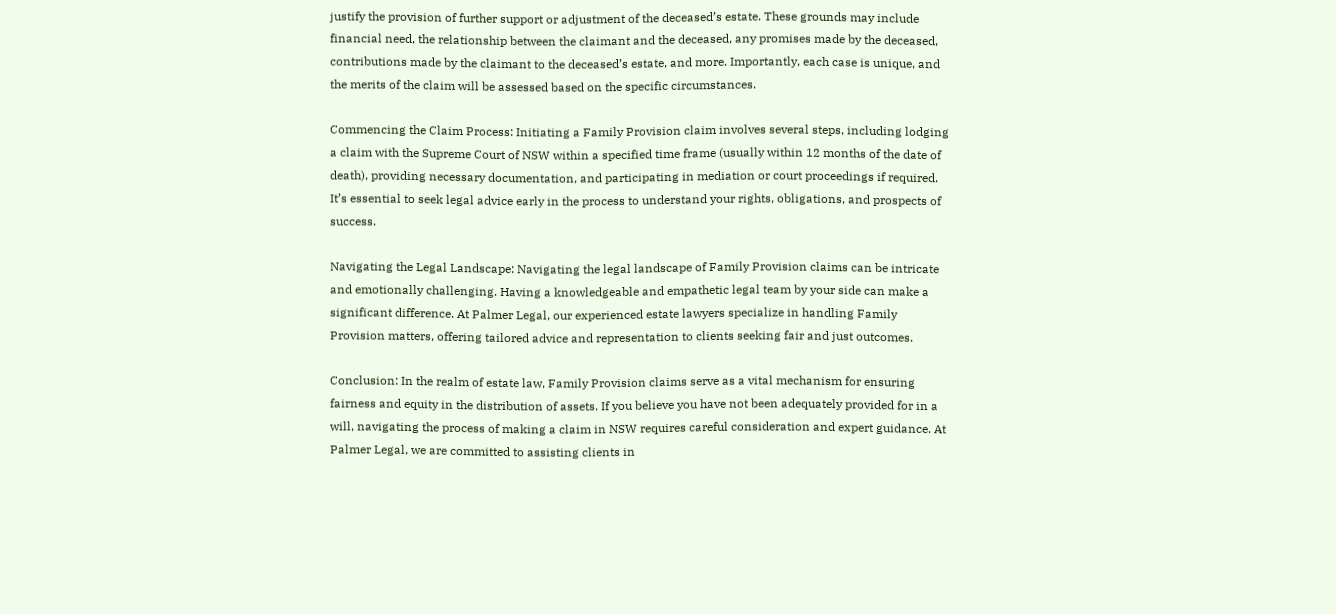justify the provision of further support or adjustment of the deceased’s estate. These grounds may include financial need, the relationship between the claimant and the deceased, any promises made by the deceased, contributions made by the claimant to the deceased’s estate, and more. Importantly, each case is unique, and the merits of the claim will be assessed based on the specific circumstances.

Commencing the Claim Process: Initiating a Family Provision claim involves several steps, including lodging a claim with the Supreme Court of NSW within a specified time frame (usually within 12 months of the date of death), providing necessary documentation, and participating in mediation or court proceedings if required. It’s essential to seek legal advice early in the process to understand your rights, obligations, and prospects of success.

Navigating the Legal Landscape: Navigating the legal landscape of Family Provision claims can be intricate and emotionally challenging. Having a knowledgeable and empathetic legal team by your side can make a significant difference. At Palmer Legal, our experienced estate lawyers specialize in handling Family Provision matters, offering tailored advice and representation to clients seeking fair and just outcomes.

Conclusion: In the realm of estate law, Family Provision claims serve as a vital mechanism for ensuring fairness and equity in the distribution of assets. If you believe you have not been adequately provided for in a will, navigating the process of making a claim in NSW requires careful consideration and expert guidance. At Palmer Legal, we are committed to assisting clients in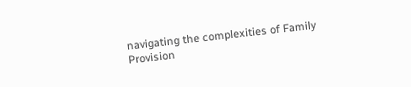navigating the complexities of Family Provision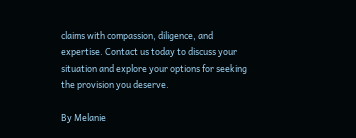claims with compassion, diligence, and expertise. Contact us today to discuss your situation and explore your options for seeking the provision you deserve.

By Melanie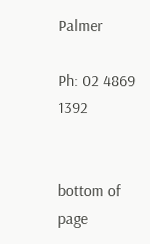Palmer

Ph: 02 4869 1392


bottom of page